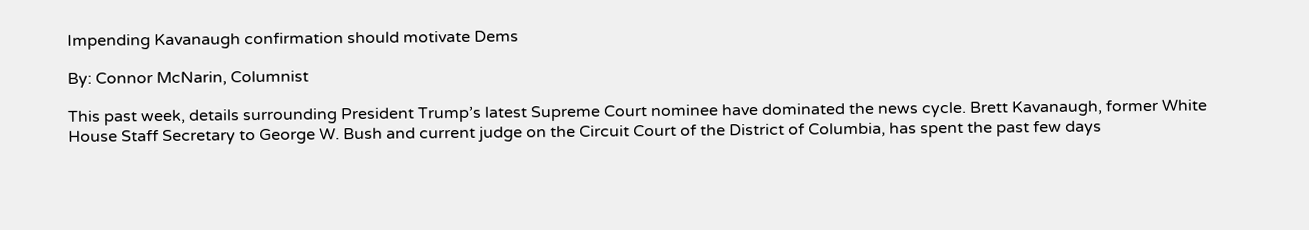Impending Kavanaugh confirmation should motivate Dems

By: Connor McNarin, Columnist

This past week, details surrounding President Trump’s latest Supreme Court nominee have dominated the news cycle. Brett Kavanaugh, former White House Staff Secretary to George W. Bush and current judge on the Circuit Court of the District of Columbia, has spent the past few days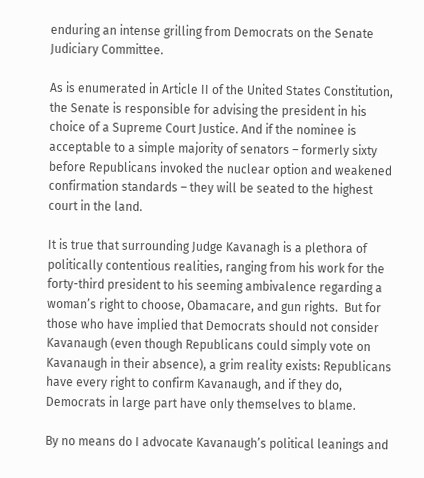enduring an intense grilling from Democrats on the Senate Judiciary Committee.

As is enumerated in Article II of the United States Constitution, the Senate is responsible for advising the president in his choice of a Supreme Court Justice. And if the nominee is acceptable to a simple majority of senators – formerly sixty before Republicans invoked the nuclear option and weakened confirmation standards – they will be seated to the highest court in the land.

It is true that surrounding Judge Kavanagh is a plethora of politically contentious realities, ranging from his work for the forty-third president to his seeming ambivalence regarding a woman’s right to choose, Obamacare, and gun rights.  But for those who have implied that Democrats should not consider Kavanaugh (even though Republicans could simply vote on Kavanaugh in their absence), a grim reality exists: Republicans have every right to confirm Kavanaugh, and if they do, Democrats in large part have only themselves to blame.

By no means do I advocate Kavanaugh’s political leanings and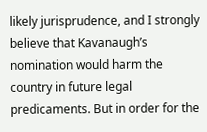likely jurisprudence, and I strongly believe that Kavanaugh’s nomination would harm the country in future legal predicaments. But in order for the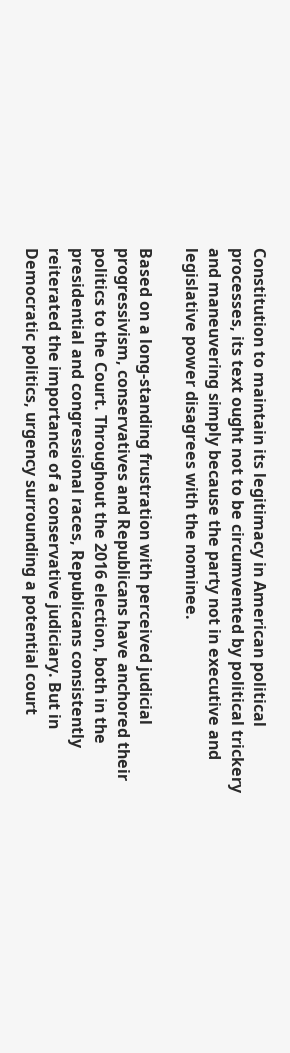Constitution to maintain its legitimacy in American political processes, its text ought not to be circumvented by political trickery and maneuvering simply because the party not in executive and legislative power disagrees with the nominee.

Based on a long-standing frustration with perceived judicial progressivism, conservatives and Republicans have anchored their politics to the Court. Throughout the 2016 election, both in the presidential and congressional races, Republicans consistently reiterated the importance of a conservative judiciary. But in Democratic politics, urgency surrounding a potential court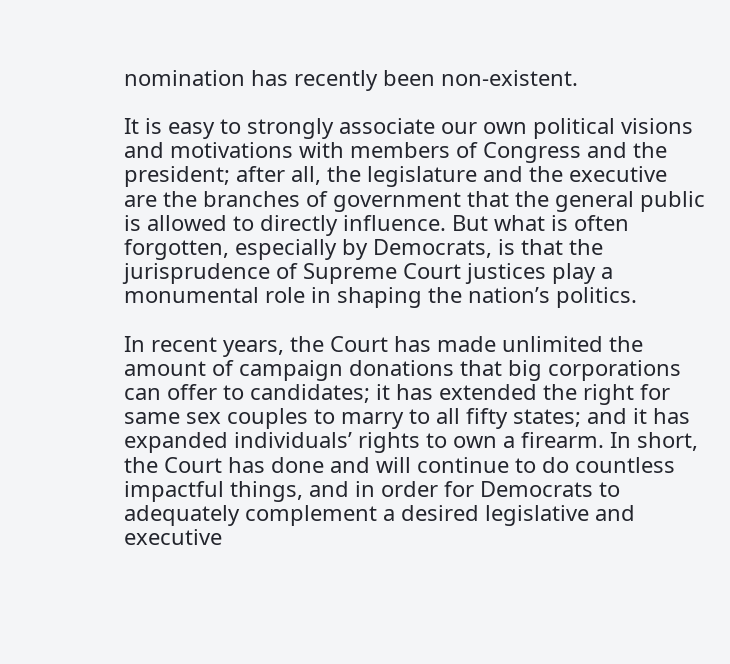nomination has recently been non-existent.

It is easy to strongly associate our own political visions and motivations with members of Congress and the president; after all, the legislature and the executive are the branches of government that the general public is allowed to directly influence. But what is often forgotten, especially by Democrats, is that the jurisprudence of Supreme Court justices play a monumental role in shaping the nation’s politics.

In recent years, the Court has made unlimited the amount of campaign donations that big corporations can offer to candidates; it has extended the right for same sex couples to marry to all fifty states; and it has expanded individuals’ rights to own a firearm. In short, the Court has done and will continue to do countless impactful things, and in order for Democrats to adequately complement a desired legislative and executive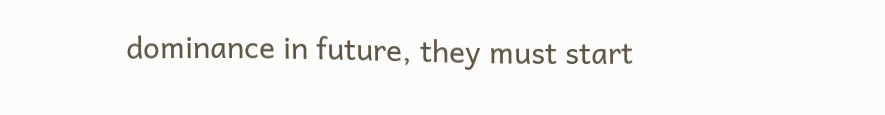dominance in future, they must start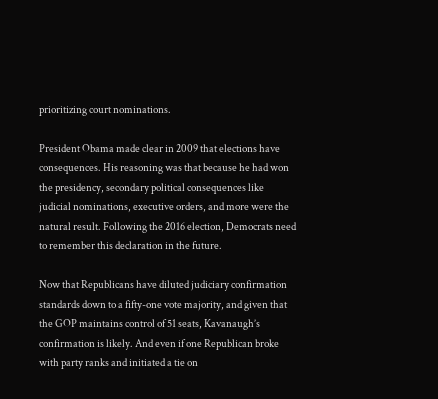prioritizing court nominations.

President Obama made clear in 2009 that elections have consequences. His reasoning was that because he had won the presidency, secondary political consequences like judicial nominations, executive orders, and more were the natural result. Following the 2016 election, Democrats need to remember this declaration in the future.

Now that Republicans have diluted judiciary confirmation standards down to a fifty-one vote majority, and given that the GOP maintains control of 51 seats, Kavanaugh’s confirmation is likely. And even if one Republican broke with party ranks and initiated a tie on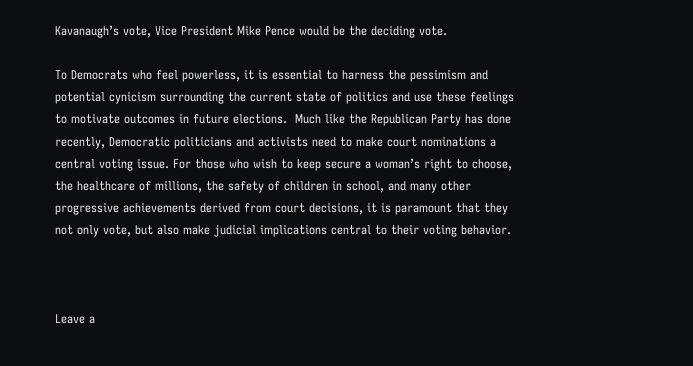Kavanaugh’s vote, Vice President Mike Pence would be the deciding vote.

To Democrats who feel powerless, it is essential to harness the pessimism and potential cynicism surrounding the current state of politics and use these feelings to motivate outcomes in future elections.  Much like the Republican Party has done recently, Democratic politicians and activists need to make court nominations a central voting issue. For those who wish to keep secure a woman’s right to choose, the healthcare of millions, the safety of children in school, and many other progressive achievements derived from court decisions, it is paramount that they not only vote, but also make judicial implications central to their voting behavior.



Leave a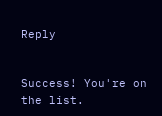Reply


Success! You're on the list.